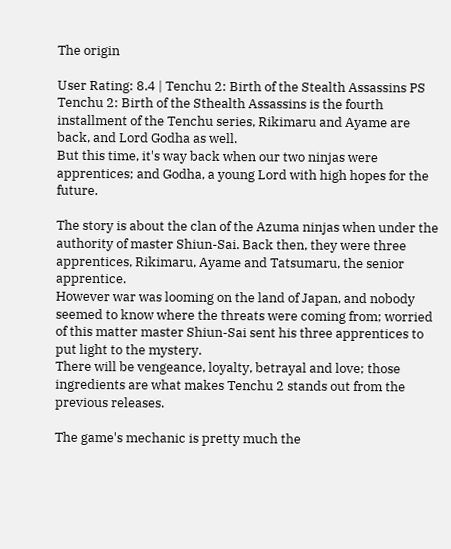The origin

User Rating: 8.4 | Tenchu 2: Birth of the Stealth Assassins PS
Tenchu 2: Birth of the Sthealth Assassins is the fourth installment of the Tenchu series, Rikimaru and Ayame are back, and Lord Godha as well.
But this time, it's way back when our two ninjas were apprentices; and Godha, a young Lord with high hopes for the future.

The story is about the clan of the Azuma ninjas when under the authority of master Shiun-Sai. Back then, they were three apprentices, Rikimaru, Ayame and Tatsumaru, the senior apprentice.
However war was looming on the land of Japan, and nobody seemed to know where the threats were coming from; worried of this matter master Shiun-Sai sent his three apprentices to put light to the mystery.
There will be vengeance, loyalty, betrayal and love; those ingredients are what makes Tenchu 2 stands out from the previous releases.

The game's mechanic is pretty much the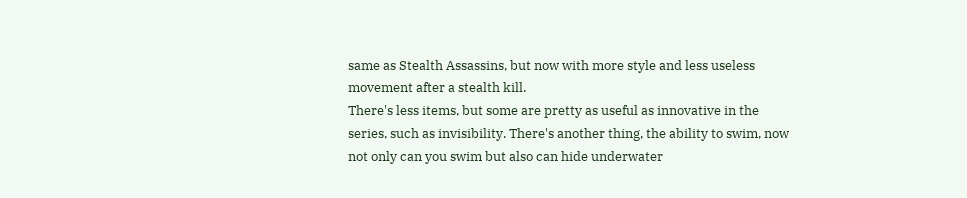same as Stealth Assassins, but now with more style and less useless movement after a stealth kill.
There's less items, but some are pretty as useful as innovative in the series, such as invisibility. There's another thing, the ability to swim, now not only can you swim but also can hide underwater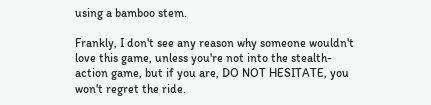using a bamboo stem.

Frankly, I don't see any reason why someone wouldn't love this game, unless you're not into the stealth-action game, but if you are, DO NOT HESITATE, you won't regret the ride.